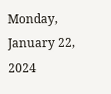Monday, January 22, 2024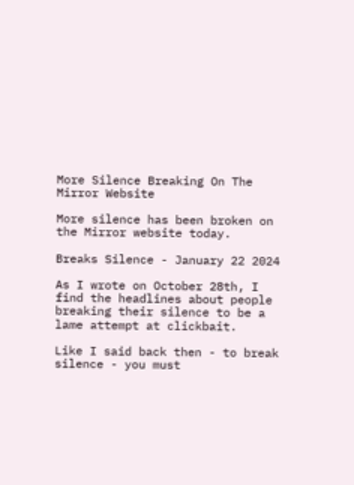More Silence Breaking On The Mirror Website

More silence has been broken on the Mirror website today.

Breaks Silence - January 22 2024

As I wrote on October 28th, I find the headlines about people breaking their silence to be a lame attempt at clickbait.

Like I said back then - to break silence - you must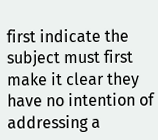first indicate the subject must first make it clear they have no intention of addressing a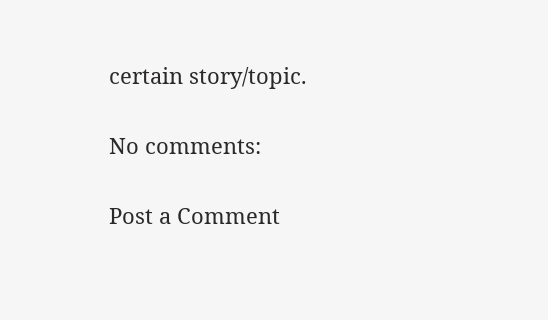certain story/topic.

No comments:

Post a Comment